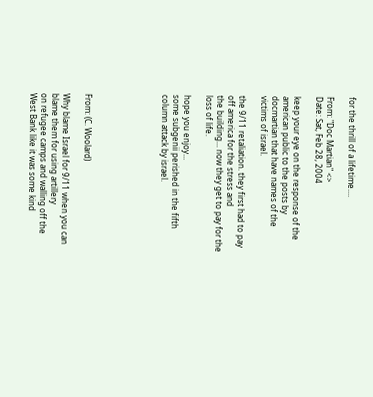for the thrill of a lifetime....

From: "Doc Martian" <>
Date: Sat, Feb 28, 2004

keep your eye on the response of the american public to the posts by
docmartian that have names of the victims of israel.

the 9/11 retaliation. they first had to pay off america for the stress and
the building... now they get to pay for the loss of life.

hope you enjoy...
some subgenii perished in the fifth column attack by israel.






From: (C. Woolard)

Why blame Israel for 9/11 when you can blame them for using artillery
on refugee camps and walling off the West Bank like it was some kind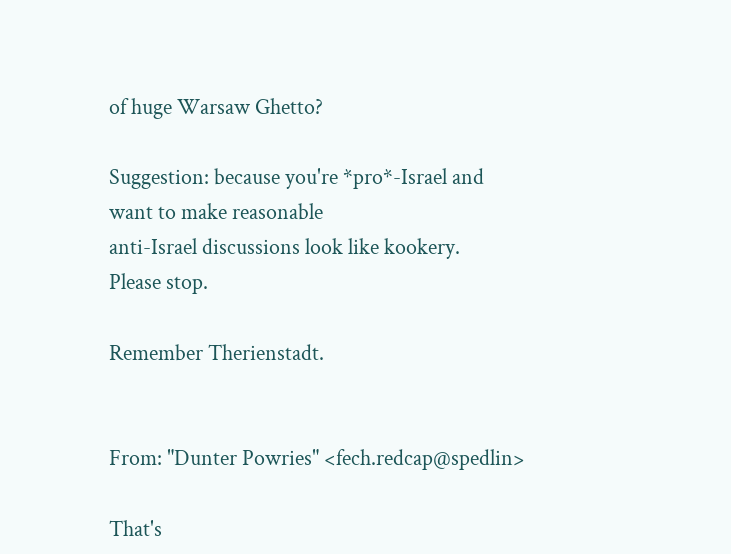of huge Warsaw Ghetto?

Suggestion: because you're *pro*-Israel and want to make reasonable
anti-Israel discussions look like kookery.
Please stop.

Remember Therienstadt.


From: "Dunter Powries" <fech.redcap@spedlin>

That's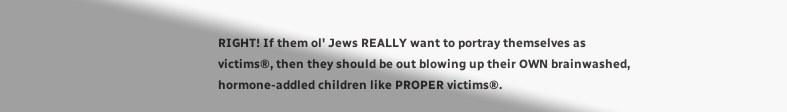RIGHT! If them ol' Jews REALLY want to portray themselves as
victims®, then they should be out blowing up their OWN brainwashed,
hormone-addled children like PROPER victims®.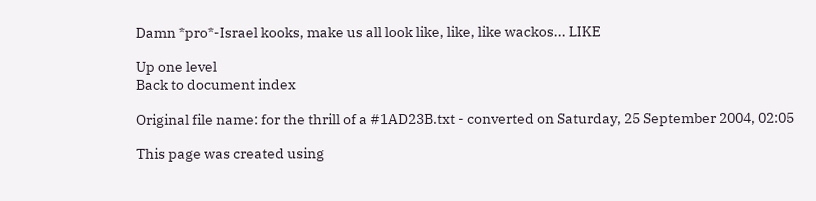Damn *pro*-Israel kooks, make us all look like, like, like wackos... LIKE

Up one level
Back to document index

Original file name: for the thrill of a #1AD23B.txt - converted on Saturday, 25 September 2004, 02:05

This page was created using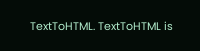TextToHTML. TextToHTML is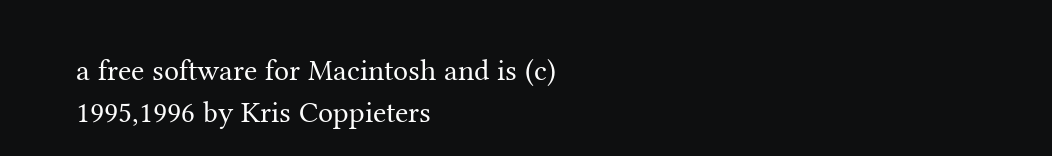a free software for Macintosh and is (c) 1995,1996 by Kris Coppieters